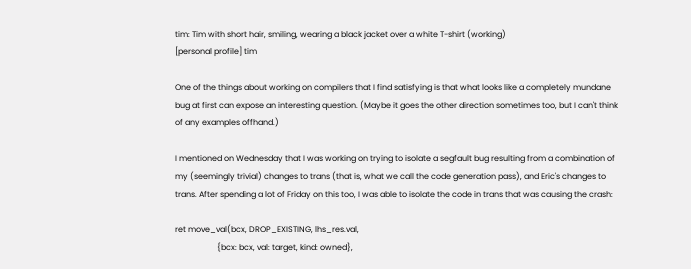tim: Tim with short hair, smiling, wearing a black jacket over a white T-shirt (working)
[personal profile] tim

One of the things about working on compilers that I find satisfying is that what looks like a completely mundane bug at first can expose an interesting question. (Maybe it goes the other direction sometimes too, but I can't think of any examples offhand.)

I mentioned on Wednesday that I was working on trying to isolate a segfault bug resulting from a combination of my (seemingly trivial) changes to trans (that is, what we call the code generation pass), and Eric's changes to trans. After spending a lot of Friday on this too, I was able to isolate the code in trans that was causing the crash:

ret move_val(bcx, DROP_EXISTING, lhs_res.val,
                     {bcx: bcx, val: target, kind: owned},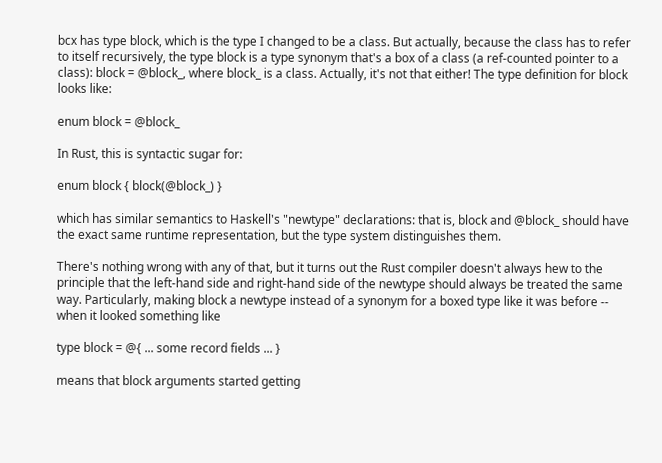bcx has type block, which is the type I changed to be a class. But actually, because the class has to refer to itself recursively, the type block is a type synonym that's a box of a class (a ref-counted pointer to a class): block = @block_, where block_ is a class. Actually, it's not that either! The type definition for block looks like:

enum block = @block_

In Rust, this is syntactic sugar for:

enum block { block(@block_) }

which has similar semantics to Haskell's "newtype" declarations: that is, block and @block_ should have the exact same runtime representation, but the type system distinguishes them.

There's nothing wrong with any of that, but it turns out the Rust compiler doesn't always hew to the principle that the left-hand side and right-hand side of the newtype should always be treated the same way. Particularly, making block a newtype instead of a synonym for a boxed type like it was before -- when it looked something like

type block = @{ ... some record fields ... }

means that block arguments started getting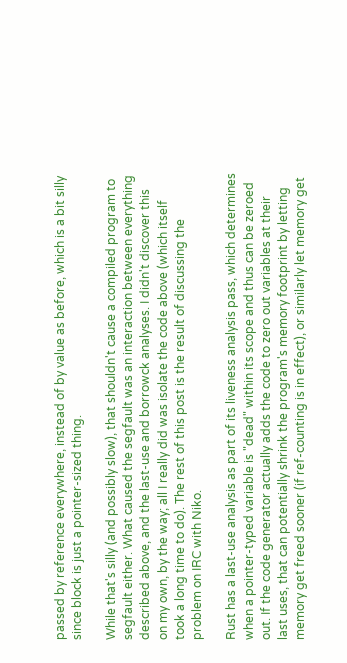passed by reference everywhere, instead of by value as before, which is a bit silly since block is just a pointer-sized thing.

While that's silly (and possibly slow), that shouldn't cause a compiled program to segfault either. What caused the segfault was an interaction between everything described above, and the last-use and borrowck analyses. I didn't discover this on my own, by the way; all I really did was isolate the code above (which itself took a long time to do). The rest of this post is the result of discussing the problem on IRC with Niko.

Rust has a last-use analysis as part of its liveness analysis pass, which determines when a pointer-typed variable is "dead" within its scope and thus can be zeroed out. If the code generator actually adds the code to zero out variables at their last uses, that can potentially shrink the program's memory footprint by letting memory get freed sooner (if ref-counting is in effect), or similarly let memory get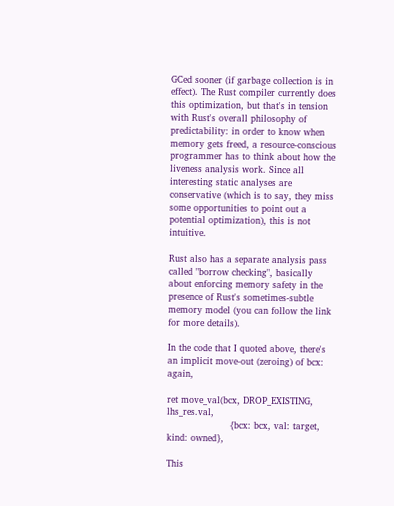GCed sooner (if garbage collection is in effect). The Rust compiler currently does this optimization, but that's in tension with Rust's overall philosophy of predictability: in order to know when memory gets freed, a resource-conscious programmer has to think about how the liveness analysis work. Since all interesting static analyses are conservative (which is to say, they miss some opportunities to point out a potential optimization), this is not intuitive.

Rust also has a separate analysis pass called "borrow checking", basically about enforcing memory safety in the presence of Rust's sometimes-subtle memory model (you can follow the link for more details).

In the code that I quoted above, there's an implicit move-out (zeroing) of bcx: again,

ret move_val(bcx, DROP_EXISTING, lhs_res.val,
                     {bcx: bcx, val: target, kind: owned},

This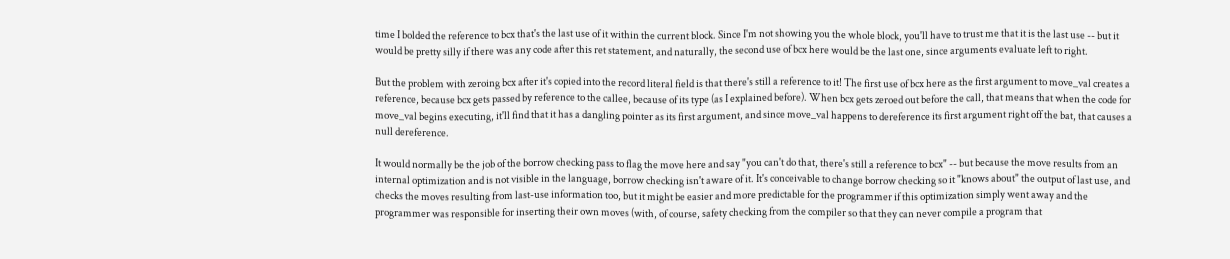time I bolded the reference to bcx that's the last use of it within the current block. Since I'm not showing you the whole block, you'll have to trust me that it is the last use -- but it would be pretty silly if there was any code after this ret statement, and naturally, the second use of bcx here would be the last one, since arguments evaluate left to right.

But the problem with zeroing bcx after it's copied into the record literal field is that there's still a reference to it! The first use of bcx here as the first argument to move_val creates a reference, because bcx gets passed by reference to the callee, because of its type (as I explained before). When bcx gets zeroed out before the call, that means that when the code for move_val begins executing, it'll find that it has a dangling pointer as its first argument, and since move_val happens to dereference its first argument right off the bat, that causes a null dereference.

It would normally be the job of the borrow checking pass to flag the move here and say "you can't do that, there's still a reference to bcx" -- but because the move results from an internal optimization and is not visible in the language, borrow checking isn't aware of it. It's conceivable to change borrow checking so it "knows about" the output of last use, and checks the moves resulting from last-use information too, but it might be easier and more predictable for the programmer if this optimization simply went away and the programmer was responsible for inserting their own moves (with, of course, safety checking from the compiler so that they can never compile a program that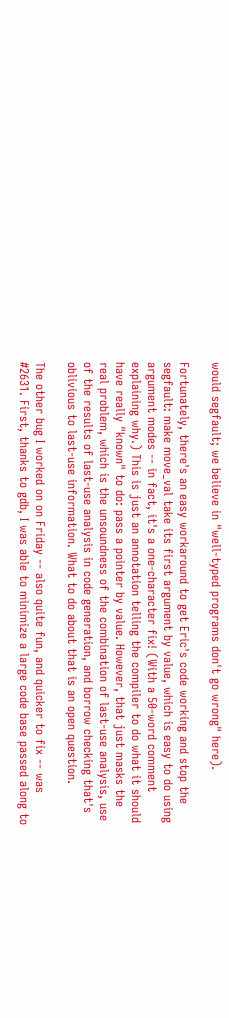would segfault; we believe in "well-typed programs don't go wrong" here).

Fortunately, there's an easy workaround to get Eric's code working and stop the segfault: make move_val take its first argument by value, which is easy to do using argument modes -- in fact, it's a one-character fix! (With a 50-word comment explaining why.) This is just an annotation telling the compiler to do what it should have really "known" to do: pass a pointer by value. However, that just masks the real problem, which is the unsoundness of the combination of last-use analysis, use of the results of last-use analysis in code generation, and borrow checking that's oblivious to last-use information. What to do about that is an open question.

The other bug I worked on on Friday -- also quite fun, and quicker to fix -- was #2631. First, thanks to gdb, I was able to minimize a large code base passed along to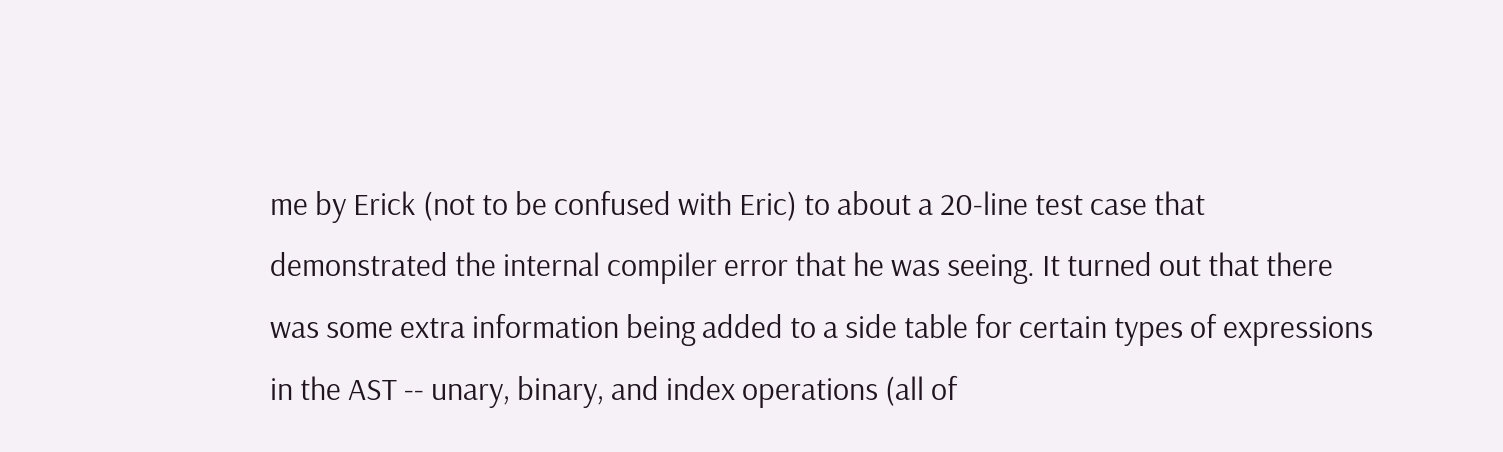me by Erick (not to be confused with Eric) to about a 20-line test case that demonstrated the internal compiler error that he was seeing. It turned out that there was some extra information being added to a side table for certain types of expressions in the AST -- unary, binary, and index operations (all of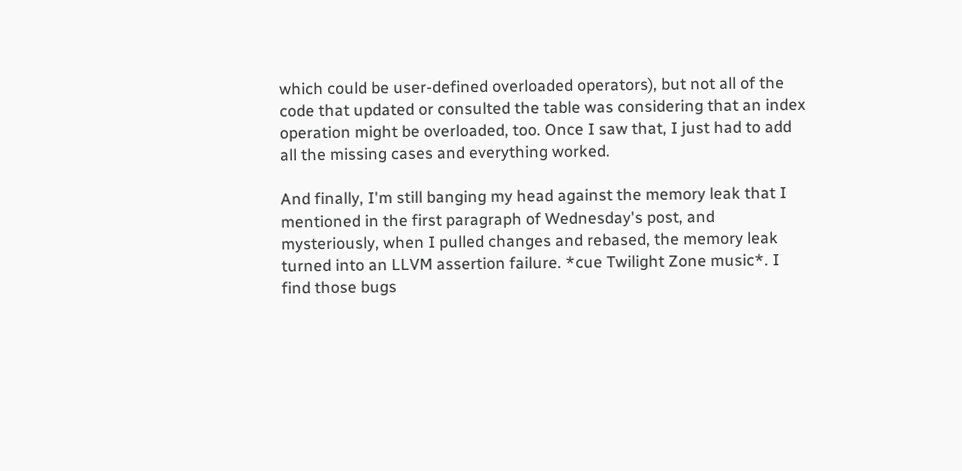which could be user-defined overloaded operators), but not all of the code that updated or consulted the table was considering that an index operation might be overloaded, too. Once I saw that, I just had to add all the missing cases and everything worked.

And finally, I'm still banging my head against the memory leak that I mentioned in the first paragraph of Wednesday's post, and mysteriously, when I pulled changes and rebased, the memory leak turned into an LLVM assertion failure. *cue Twilight Zone music*. I find those bugs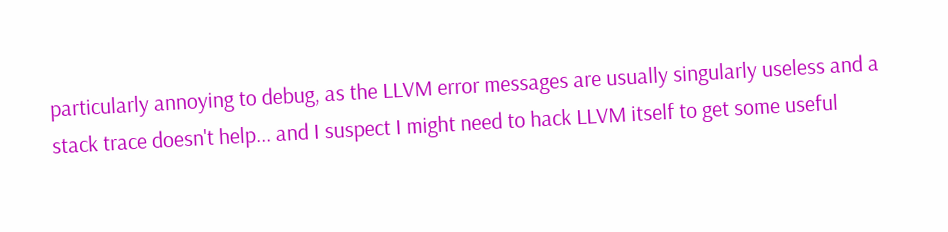particularly annoying to debug, as the LLVM error messages are usually singularly useless and a stack trace doesn't help... and I suspect I might need to hack LLVM itself to get some useful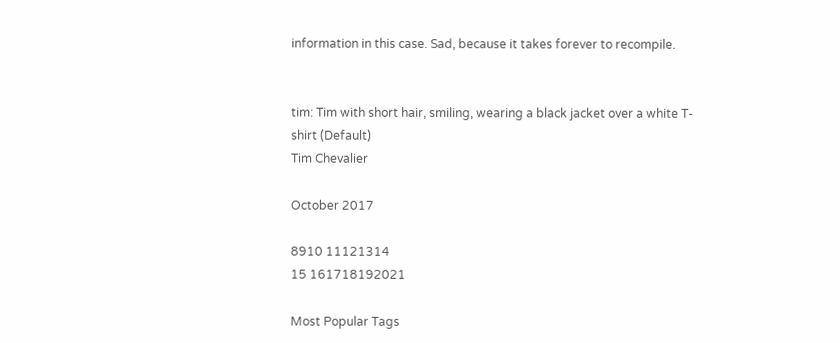information in this case. Sad, because it takes forever to recompile.


tim: Tim with short hair, smiling, wearing a black jacket over a white T-shirt (Default)
Tim Chevalier

October 2017

8910 11121314
15 161718192021

Most Popular Tags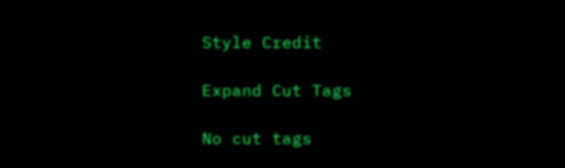Style Credit

Expand Cut Tags

No cut tags